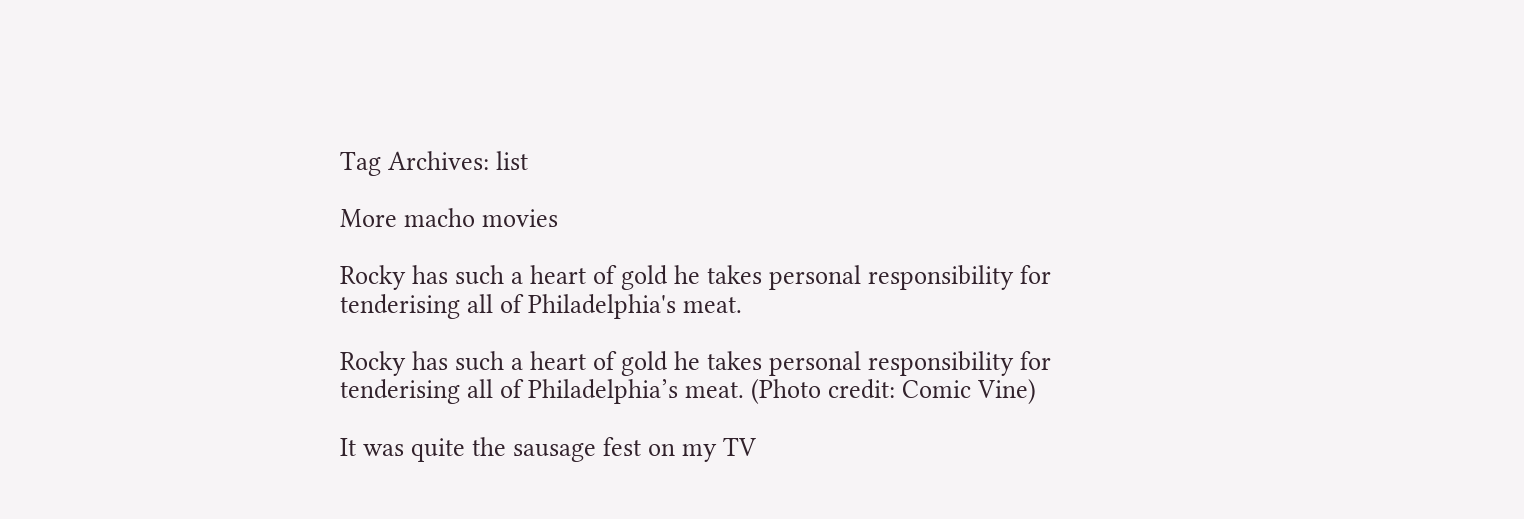Tag Archives: list

More macho movies

Rocky has such a heart of gold he takes personal responsibility for tenderising all of Philadelphia's meat.

Rocky has such a heart of gold he takes personal responsibility for tenderising all of Philadelphia’s meat. (Photo credit: Comic Vine)

It was quite the sausage fest on my TV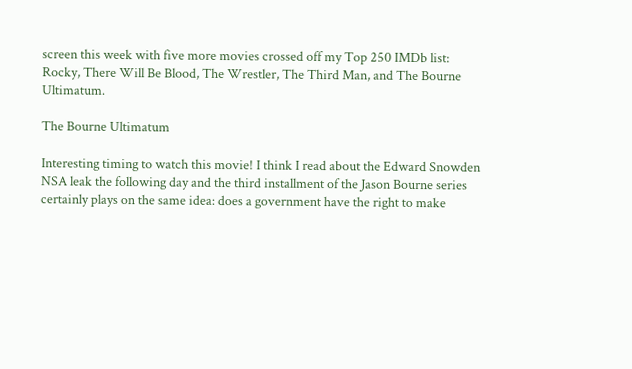screen this week with five more movies crossed off my Top 250 IMDb list: Rocky, There Will Be Blood, The Wrestler, The Third Man, and The Bourne Ultimatum.

The Bourne Ultimatum

Interesting timing to watch this movie! I think I read about the Edward Snowden NSA leak the following day and the third installment of the Jason Bourne series certainly plays on the same idea: does a government have the right to make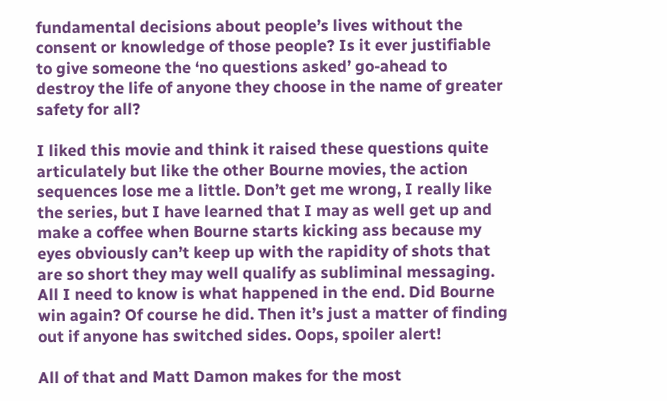fundamental decisions about people’s lives without the consent or knowledge of those people? Is it ever justifiable to give someone the ‘no questions asked’ go-ahead to destroy the life of anyone they choose in the name of greater safety for all?

I liked this movie and think it raised these questions quite articulately but like the other Bourne movies, the action sequences lose me a little. Don’t get me wrong, I really like the series, but I have learned that I may as well get up and make a coffee when Bourne starts kicking ass because my eyes obviously can’t keep up with the rapidity of shots that are so short they may well qualify as subliminal messaging. All I need to know is what happened in the end. Did Bourne win again? Of course he did. Then it’s just a matter of finding out if anyone has switched sides. Oops, spoiler alert!

All of that and Matt Damon makes for the most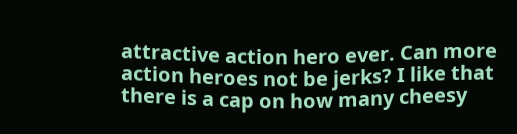attractive action hero ever. Can more action heroes not be jerks? I like that there is a cap on how many cheesy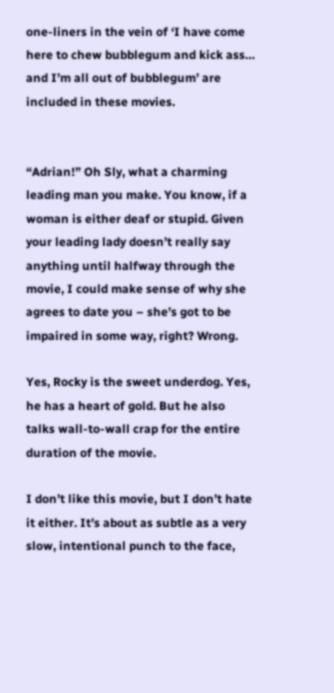one-liners in the vein of ‘I have come here to chew bubblegum and kick ass… and I’m all out of bubblegum’ are included in these movies.


“Adrian!” Oh Sly, what a charming leading man you make. You know, if a woman is either deaf or stupid. Given your leading lady doesn’t really say anything until halfway through the movie, I could make sense of why she agrees to date you – she’s got to be impaired in some way, right? Wrong.

Yes, Rocky is the sweet underdog. Yes, he has a heart of gold. But he also talks wall-to-wall crap for the entire duration of the movie.

I don’t like this movie, but I don’t hate it either. It’s about as subtle as a very slow, intentional punch to the face,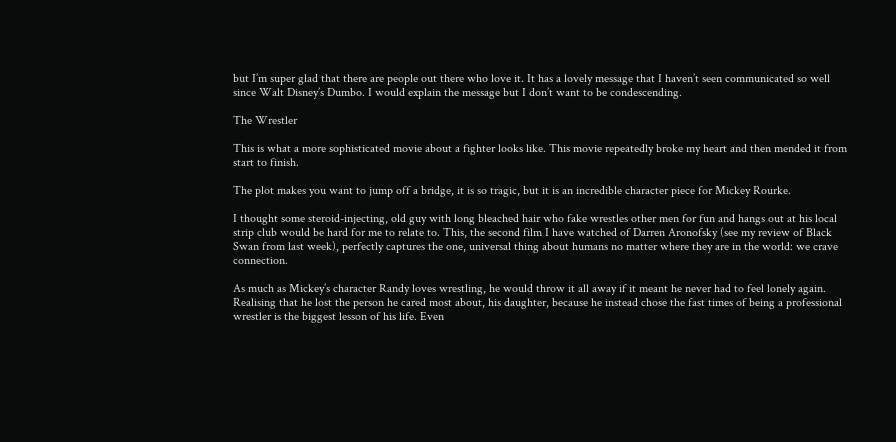but I’m super glad that there are people out there who love it. It has a lovely message that I haven’t seen communicated so well since Walt Disney’s Dumbo. I would explain the message but I don’t want to be condescending.

The Wrestler

This is what a more sophisticated movie about a fighter looks like. This movie repeatedly broke my heart and then mended it from start to finish.

The plot makes you want to jump off a bridge, it is so tragic, but it is an incredible character piece for Mickey Rourke.

I thought some steroid-injecting, old guy with long bleached hair who fake wrestles other men for fun and hangs out at his local strip club would be hard for me to relate to. This, the second film I have watched of Darren Aronofsky (see my review of Black Swan from last week), perfectly captures the one, universal thing about humans no matter where they are in the world: we crave connection.

As much as Mickey’s character Randy loves wrestling, he would throw it all away if it meant he never had to feel lonely again. Realising that he lost the person he cared most about, his daughter, because he instead chose the fast times of being a professional wrestler is the biggest lesson of his life. Even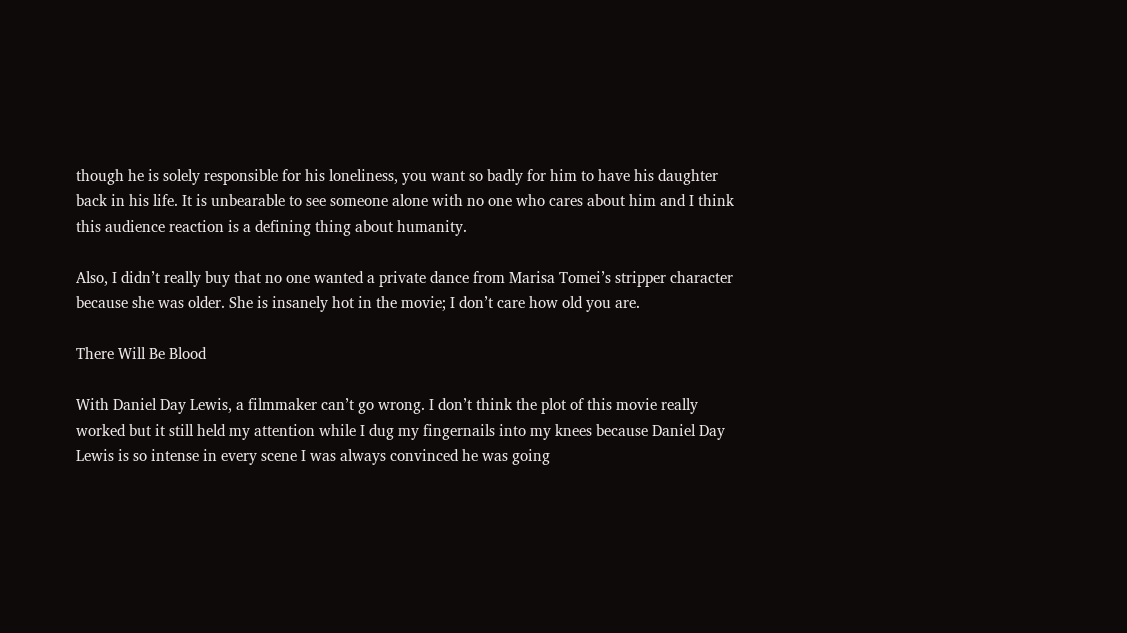though he is solely responsible for his loneliness, you want so badly for him to have his daughter back in his life. It is unbearable to see someone alone with no one who cares about him and I think this audience reaction is a defining thing about humanity.

Also, I didn’t really buy that no one wanted a private dance from Marisa Tomei’s stripper character because she was older. She is insanely hot in the movie; I don’t care how old you are.

There Will Be Blood

With Daniel Day Lewis, a filmmaker can’t go wrong. I don’t think the plot of this movie really worked but it still held my attention while I dug my fingernails into my knees because Daniel Day Lewis is so intense in every scene I was always convinced he was going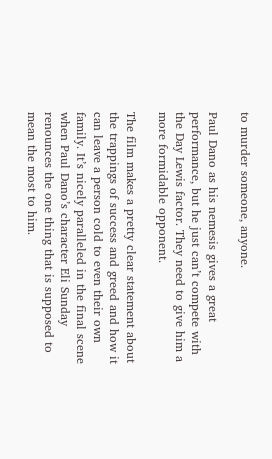to murder someone, anyone.

Paul Dano as his nemesis gives a great performance, but he just can’t compete with the Day Lewis factor. They need to give him a more formidable opponent.

The film makes a pretty clear statement about the trappings of success and greed and how it can leave a person cold to even their own family. It’s nicely paralleled in the final scene when Paul Dano’s character Eli Sunday renounces the one thing that is supposed to mean the most to him.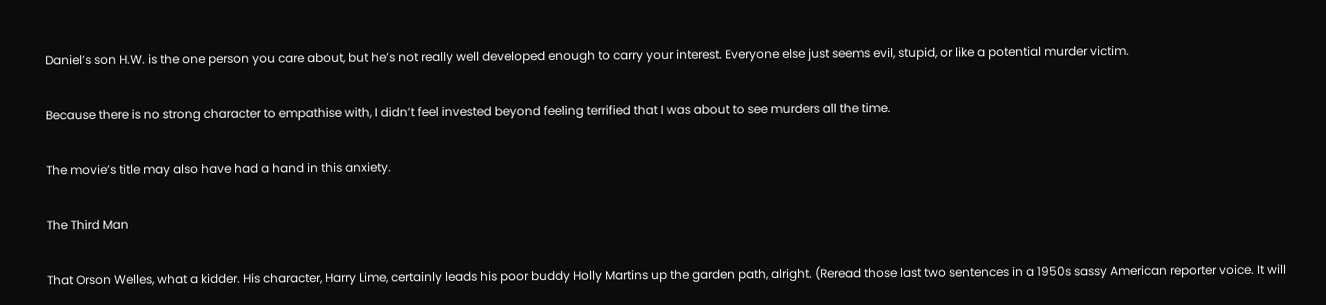Daniel’s son H.W. is the one person you care about, but he’s not really well developed enough to carry your interest. Everyone else just seems evil, stupid, or like a potential murder victim.

Because there is no strong character to empathise with, I didn’t feel invested beyond feeling terrified that I was about to see murders all the time.

The movie’s title may also have had a hand in this anxiety.

The Third Man

That Orson Welles, what a kidder. His character, Harry Lime, certainly leads his poor buddy Holly Martins up the garden path, alright. (Reread those last two sentences in a 1950s sassy American reporter voice. It will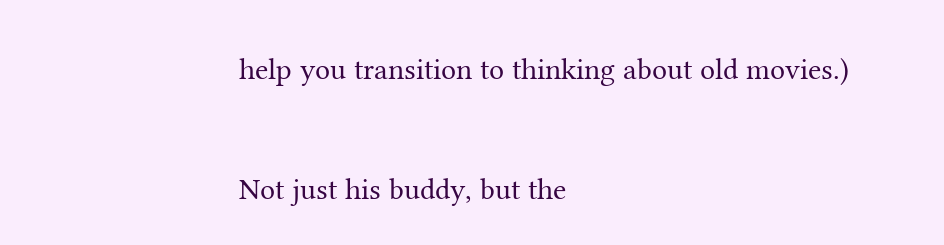help you transition to thinking about old movies.)

Not just his buddy, but the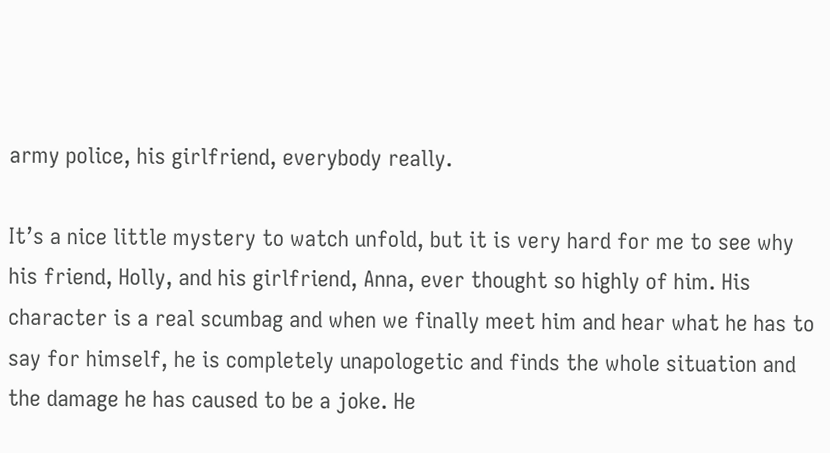army police, his girlfriend, everybody really.

It’s a nice little mystery to watch unfold, but it is very hard for me to see why his friend, Holly, and his girlfriend, Anna, ever thought so highly of him. His character is a real scumbag and when we finally meet him and hear what he has to say for himself, he is completely unapologetic and finds the whole situation and the damage he has caused to be a joke. He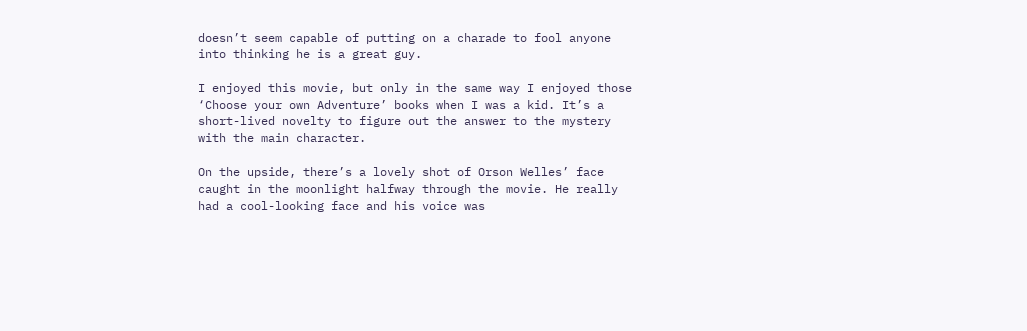doesn’t seem capable of putting on a charade to fool anyone into thinking he is a great guy.

I enjoyed this movie, but only in the same way I enjoyed those ‘Choose your own Adventure’ books when I was a kid. It’s a short-lived novelty to figure out the answer to the mystery with the main character.

On the upside, there’s a lovely shot of Orson Welles’ face caught in the moonlight halfway through the movie. He really had a cool-looking face and his voice was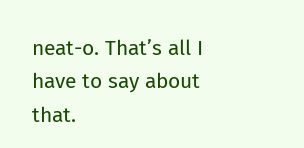neat-o. That’s all I have to say about that.